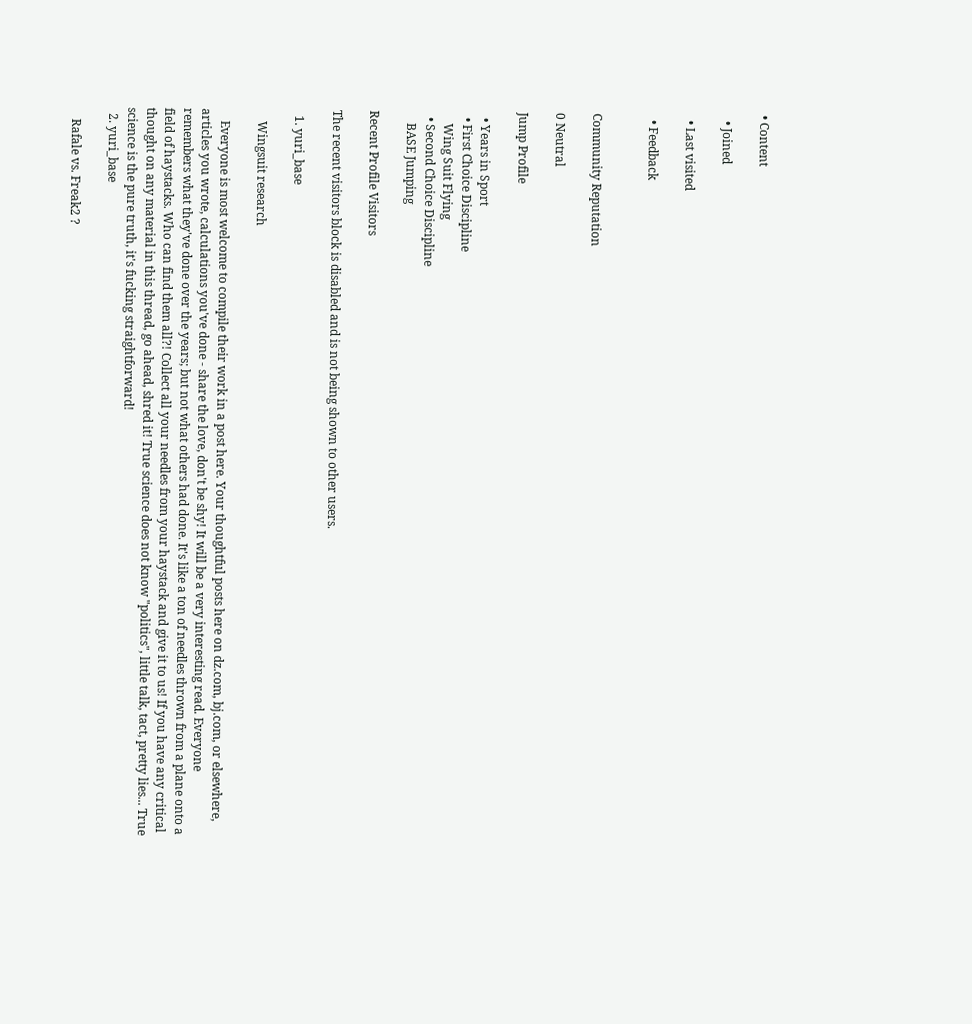• Content

  • Joined

  • Last visited

  • Feedback


Community Reputation

0 Neutral

Jump Profile

  • Years in Sport
  • First Choice Discipline
    Wing Suit Flying
  • Second Choice Discipline
    BASE Jumping

Recent Profile Visitors

The recent visitors block is disabled and is not being shown to other users.

  1. yuri_base

    Wingsuit research

    Everyone is most welcome to compile their work in a post here. Your thoughtful posts here on dz.com, bj.com, or elsewhere, articles you wrote, calculations you've done - share the love, don't be shy! It will be a very interesting read. Everyone remembers what they've done over the years; but not what others had done. It's like a ton of needles thrown from a plane onto a field of haystacks. Who can find them all?! Collect all your needles from your haystack and give it to us! If you have any critical thought on any material in this thread, go ahead, shred it! True science does not know "politics", little talk, tact, pretty lies... True science is the pure truth, it's fucking straightforward!
  2. yuri_base

    Rafale vs. Freak2 ?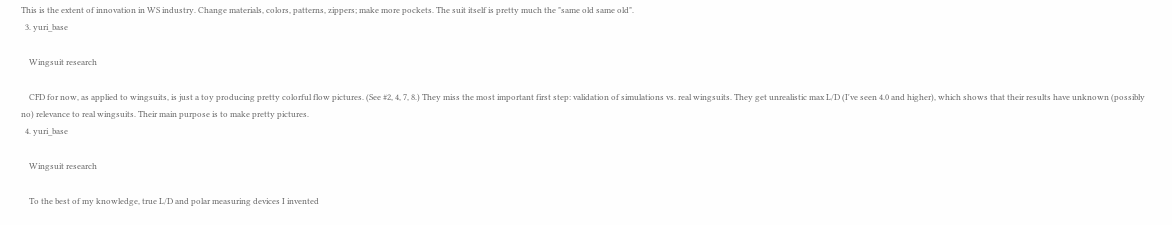This is the extent of innovation in WS industry. Change materials, colors, patterns, zippers; make more pockets. The suit itself is pretty much the "same old same old".
  3. yuri_base

    Wingsuit research

    CFD for now, as applied to wingsuits, is just a toy producing pretty colorful flow pictures. (See #2, 4, 7, 8.) They miss the most important first step: validation of simulations vs. real wingsuits. They get unrealistic max L/D (I've seen 4.0 and higher), which shows that their results have unknown (possibly no) relevance to real wingsuits. Their main purpose is to make pretty pictures.
  4. yuri_base

    Wingsuit research

    To the best of my knowledge, true L/D and polar measuring devices I invented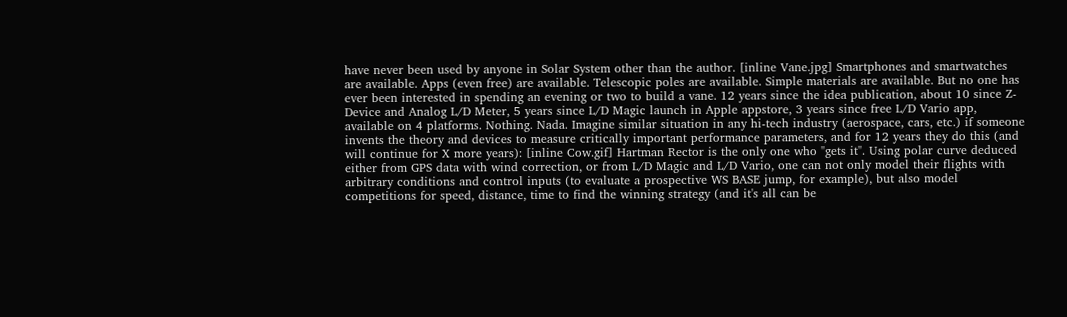have never been used by anyone in Solar System other than the author. [inline Vane.jpg] Smartphones and smartwatches are available. Apps (even free) are available. Telescopic poles are available. Simple materials are available. But no one has ever been interested in spending an evening or two to build a vane. 12 years since the idea publication, about 10 since Z-Device and Analog L/D Meter, 5 years since L/D Magic launch in Apple appstore, 3 years since free L/D Vario app, available on 4 platforms. Nothing. Nada. Imagine similar situation in any hi-tech industry (aerospace, cars, etc.) if someone invents the theory and devices to measure critically important performance parameters, and for 12 years they do this (and will continue for X more years): [inline Cow.gif] Hartman Rector is the only one who "gets it". Using polar curve deduced either from GPS data with wind correction, or from L/D Magic and L/D Vario, one can not only model their flights with arbitrary conditions and control inputs (to evaluate a prospective WS BASE jump, for example), but also model competitions for speed, distance, time to find the winning strategy (and it's all can be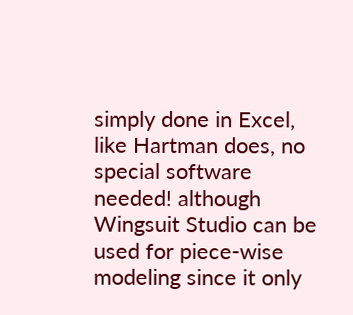simply done in Excel, like Hartman does, no special software needed! although Wingsuit Studio can be used for piece-wise modeling since it only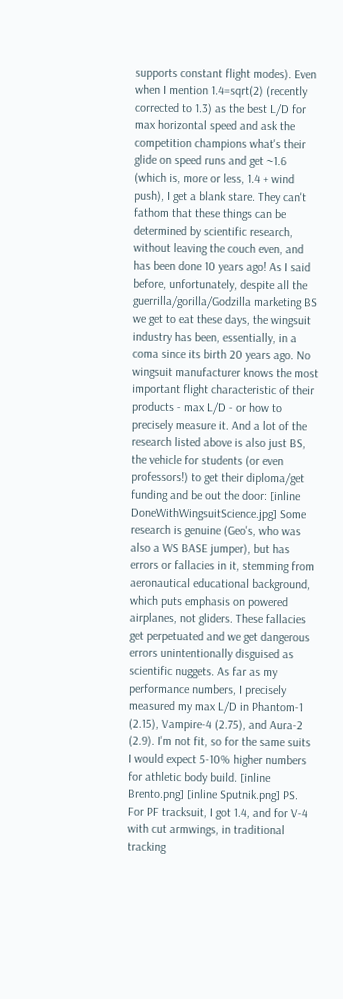supports constant flight modes). Even when I mention 1.4=sqrt(2) (recently corrected to 1.3) as the best L/D for max horizontal speed and ask the competition champions what's their glide on speed runs and get ~1.6 (which is, more or less, 1.4 + wind push), I get a blank stare. They can't fathom that these things can be determined by scientific research, without leaving the couch even, and has been done 10 years ago! As I said before, unfortunately, despite all the guerrilla/gorilla/Godzilla marketing BS we get to eat these days, the wingsuit industry has been, essentially, in a coma since its birth 20 years ago. No wingsuit manufacturer knows the most important flight characteristic of their products - max L/D - or how to precisely measure it. And a lot of the research listed above is also just BS, the vehicle for students (or even professors!) to get their diploma/get funding and be out the door: [inline DoneWithWingsuitScience.jpg] Some research is genuine (Geo's, who was also a WS BASE jumper), but has errors or fallacies in it, stemming from aeronautical educational background, which puts emphasis on powered airplanes, not gliders. These fallacies get perpetuated and we get dangerous errors unintentionally disguised as scientific nuggets. As far as my performance numbers, I precisely measured my max L/D in Phantom-1 (2.15), Vampire-4 (2.75), and Aura-2 (2.9). I'm not fit, so for the same suits I would expect 5-10% higher numbers for athletic body build. [inline Brento.png] [inline Sputnik.png] PS. For PF tracksuit, I got 1.4, and for V-4 with cut armwings, in traditional tracking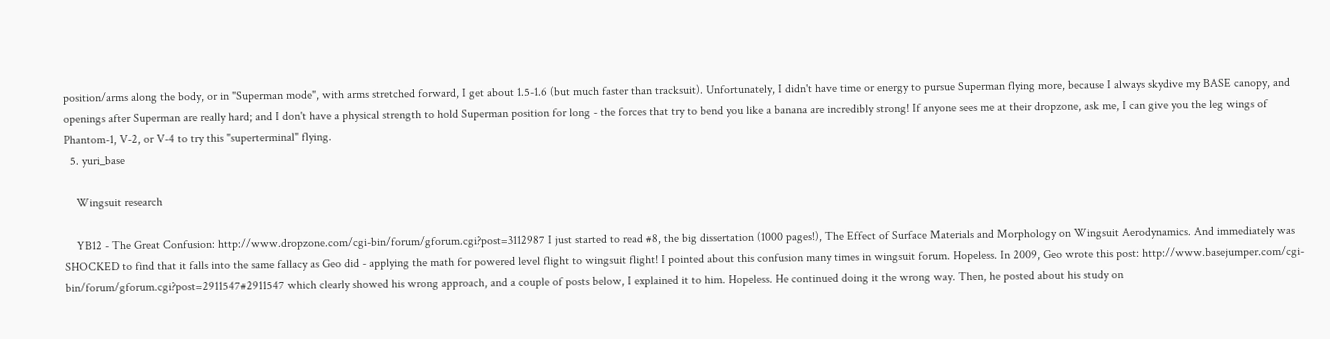position/arms along the body, or in "Superman mode", with arms stretched forward, I get about 1.5-1.6 (but much faster than tracksuit). Unfortunately, I didn't have time or energy to pursue Superman flying more, because I always skydive my BASE canopy, and openings after Superman are really hard; and I don't have a physical strength to hold Superman position for long - the forces that try to bend you like a banana are incredibly strong! If anyone sees me at their dropzone, ask me, I can give you the leg wings of Phantom-1, V-2, or V-4 to try this "superterminal" flying.
  5. yuri_base

    Wingsuit research

    YB12 - The Great Confusion: http://www.dropzone.com/cgi-bin/forum/gforum.cgi?post=3112987 I just started to read #8, the big dissertation (1000 pages!), The Effect of Surface Materials and Morphology on Wingsuit Aerodynamics. And immediately was SHOCKED to find that it falls into the same fallacy as Geo did - applying the math for powered level flight to wingsuit flight! I pointed about this confusion many times in wingsuit forum. Hopeless. In 2009, Geo wrote this post: http://www.basejumper.com/cgi-bin/forum/gforum.cgi?post=2911547#2911547 which clearly showed his wrong approach, and a couple of posts below, I explained it to him. Hopeless. He continued doing it the wrong way. Then, he posted about his study on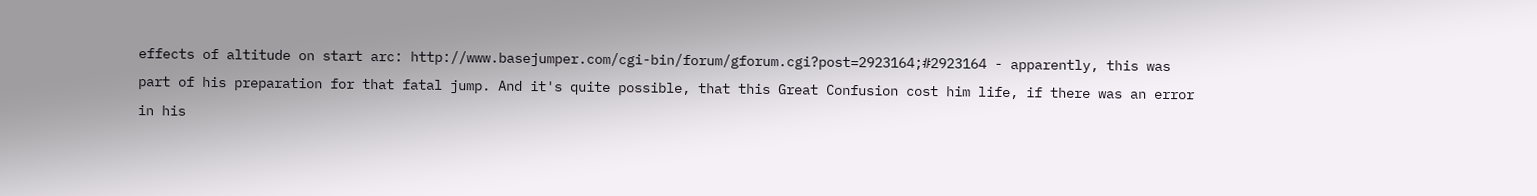effects of altitude on start arc: http://www.basejumper.com/cgi-bin/forum/gforum.cgi?post=2923164;#2923164 - apparently, this was part of his preparation for that fatal jump. And it's quite possible, that this Great Confusion cost him life, if there was an error in his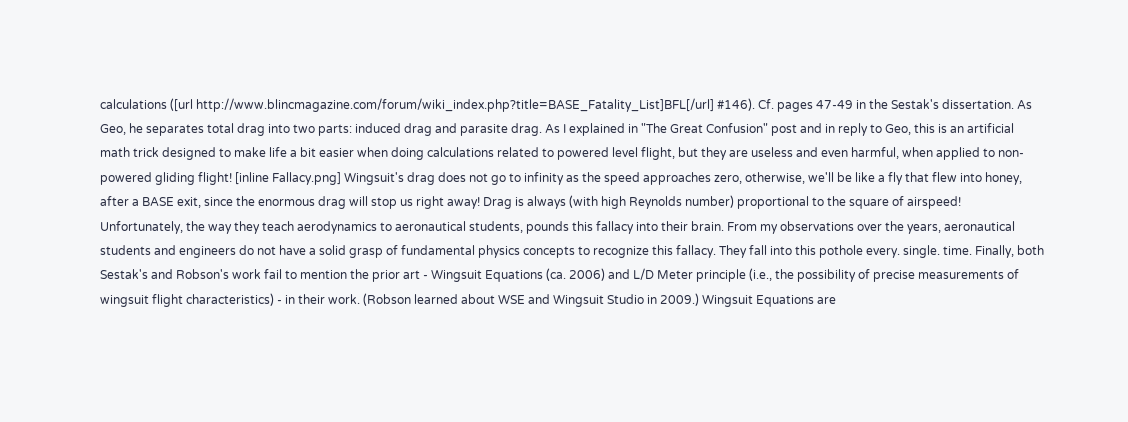calculations ([url http://www.blincmagazine.com/forum/wiki_index.php?title=BASE_Fatality_List]BFL[/url] #146). Cf. pages 47-49 in the Sestak's dissertation. As Geo, he separates total drag into two parts: induced drag and parasite drag. As I explained in "The Great Confusion" post and in reply to Geo, this is an artificial math trick designed to make life a bit easier when doing calculations related to powered level flight, but they are useless and even harmful, when applied to non-powered gliding flight! [inline Fallacy.png] Wingsuit's drag does not go to infinity as the speed approaches zero, otherwise, we'll be like a fly that flew into honey, after a BASE exit, since the enormous drag will stop us right away! Drag is always (with high Reynolds number) proportional to the square of airspeed! Unfortunately, the way they teach aerodynamics to aeronautical students, pounds this fallacy into their brain. From my observations over the years, aeronautical students and engineers do not have a solid grasp of fundamental physics concepts to recognize this fallacy. They fall into this pothole every. single. time. Finally, both Sestak's and Robson's work fail to mention the prior art - Wingsuit Equations (ca. 2006) and L/D Meter principle (i.e., the possibility of precise measurements of wingsuit flight characteristics) - in their work. (Robson learned about WSE and Wingsuit Studio in 2009.) Wingsuit Equations are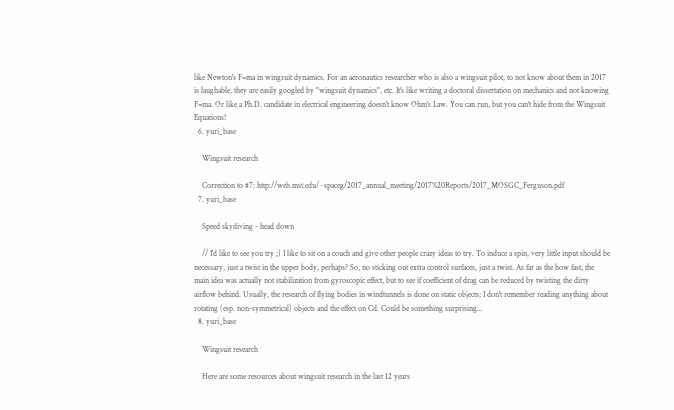like Newton's F=ma in wingsuit dynamics. For an aeronautics researcher who is also a wingsuit pilot, to not know about them in 2017 is laughable, they are easily googled by "wingsuit dynamics", etc. It's like writing a doctoral dissertation on mechanics and not knowing F=ma. Or like a Ph.D. candidate in electrical engineering doesn't know Ohm's Law. You can run, but you can't hide from the Wingsuit Equations!
  6. yuri_base

    Wingsuit research

    Correction to #7: http://web.mst.edu/~spaceg/2017_annual_meeting/2017%20Reports/2017_MOSGC_Ferguson.pdf
  7. yuri_base

    Speed skydiving - head down

    // I'd like to see you try ;) I like to sit on a couch and give other people crazy ideas to try. To induce a spin, very little input should be necessary, just a twist in the upper body, perhaps? So, no sticking out extra control surfaces, just a twist. As far as the how fast, the main idea was actually not stabilization from gyroscopic effect, but to see if coefficient of drag can be reduced by twisting the dirty airflow behind. Usually, the research of flying bodies in windtunnels is done on static objects; I don't remember reading anything about rotating (esp. non-symmetrical) objects and the effect on Cd. Could be something surprising...
  8. yuri_base

    Wingsuit research

    Here are some resources about wingsuit research in the last 12 years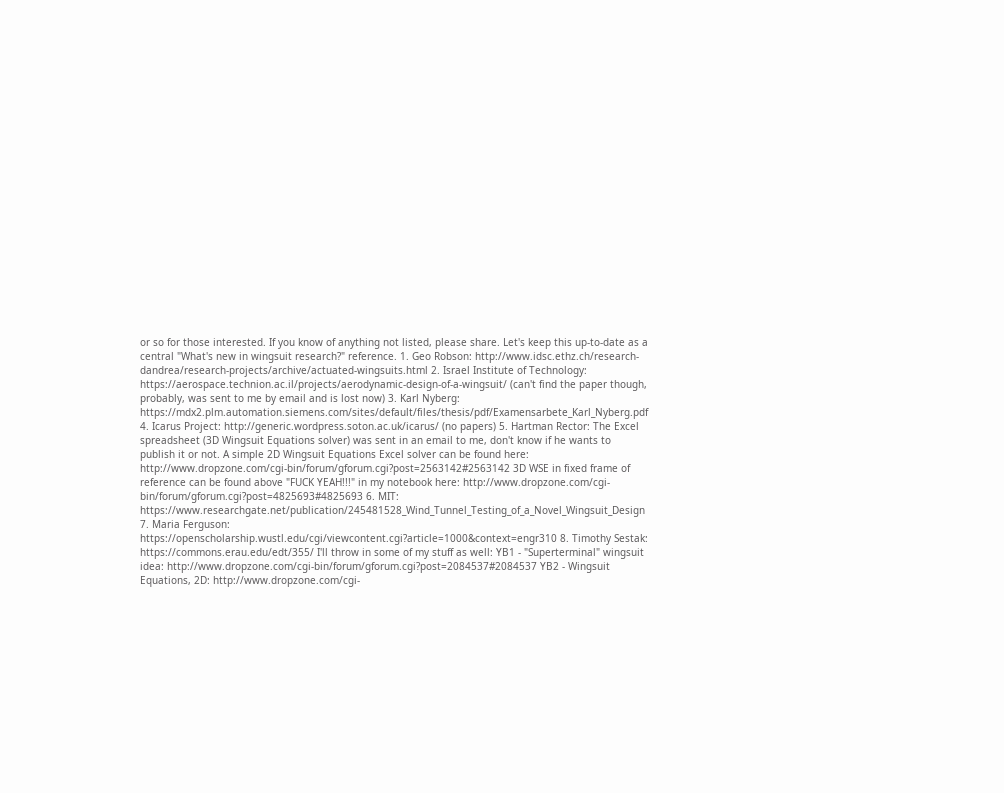or so for those interested. If you know of anything not listed, please share. Let's keep this up-to-date as a central "What's new in wingsuit research?" reference. 1. Geo Robson: http://www.idsc.ethz.ch/research-dandrea/research-projects/archive/actuated-wingsuits.html 2. Israel Institute of Technology: https://aerospace.technion.ac.il/projects/aerodynamic-design-of-a-wingsuit/ (can't find the paper though, probably, was sent to me by email and is lost now) 3. Karl Nyberg: https://mdx2.plm.automation.siemens.com/sites/default/files/thesis/pdf/Examensarbete_Karl_Nyberg.pdf 4. Icarus Project: http://generic.wordpress.soton.ac.uk/icarus/ (no papers) 5. Hartman Rector: The Excel spreadsheet (3D Wingsuit Equations solver) was sent in an email to me, don't know if he wants to publish it or not. A simple 2D Wingsuit Equations Excel solver can be found here: http://www.dropzone.com/cgi-bin/forum/gforum.cgi?post=2563142#2563142 3D WSE in fixed frame of reference can be found above "FUCK YEAH!!!" in my notebook here: http://www.dropzone.com/cgi-bin/forum/gforum.cgi?post=4825693#4825693 6. MIT: https://www.researchgate.net/publication/245481528_Wind_Tunnel_Testing_of_a_Novel_Wingsuit_Design 7. Maria Ferguson: https://openscholarship.wustl.edu/cgi/viewcontent.cgi?article=1000&context=engr310 8. Timothy Sestak: https://commons.erau.edu/edt/355/ I'll throw in some of my stuff as well: YB1 - "Superterminal" wingsuit idea: http://www.dropzone.com/cgi-bin/forum/gforum.cgi?post=2084537#2084537 YB2 - Wingsuit Equations, 2D: http://www.dropzone.com/cgi-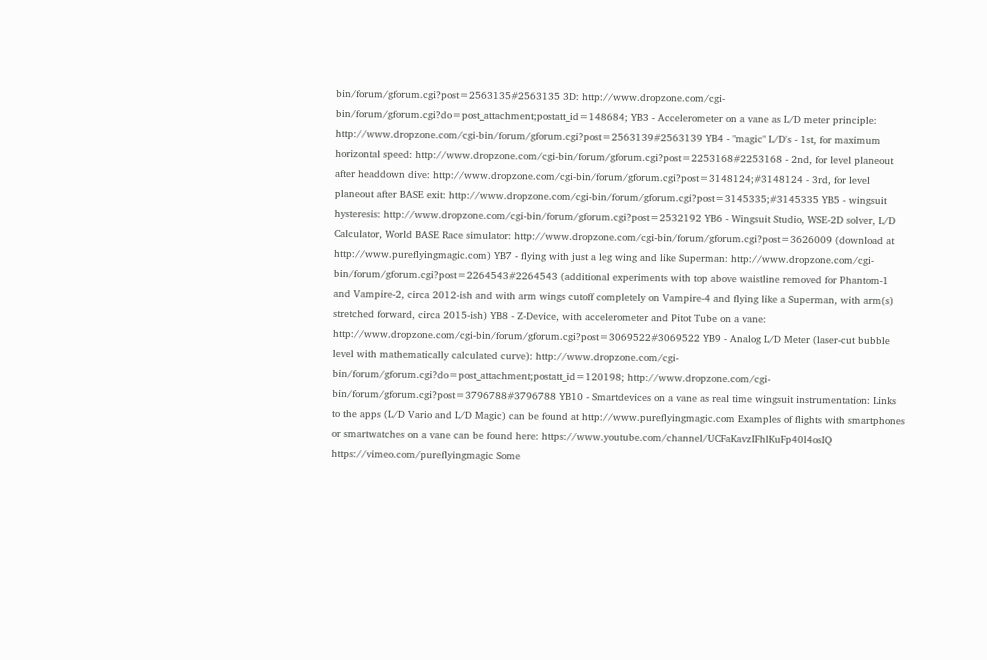bin/forum/gforum.cgi?post=2563135#2563135 3D: http://www.dropzone.com/cgi-bin/forum/gforum.cgi?do=post_attachment;postatt_id=148684; YB3 - Accelerometer on a vane as L/D meter principle: http://www.dropzone.com/cgi-bin/forum/gforum.cgi?post=2563139#2563139 YB4 - "magic" L/D's - 1st, for maximum horizontal speed: http://www.dropzone.com/cgi-bin/forum/gforum.cgi?post=2253168#2253168 - 2nd, for level planeout after headdown dive: http://www.dropzone.com/cgi-bin/forum/gforum.cgi?post=3148124;#3148124 - 3rd, for level planeout after BASE exit: http://www.dropzone.com/cgi-bin/forum/gforum.cgi?post=3145335;#3145335 YB5 - wingsuit hysteresis: http://www.dropzone.com/cgi-bin/forum/gforum.cgi?post=2532192 YB6 - Wingsuit Studio, WSE-2D solver, L/D Calculator, World BASE Race simulator: http://www.dropzone.com/cgi-bin/forum/gforum.cgi?post=3626009 (download at http://www.pureflyingmagic.com) YB7 - flying with just a leg wing and like Superman: http://www.dropzone.com/cgi-bin/forum/gforum.cgi?post=2264543#2264543 (additional experiments with top above waistline removed for Phantom-1 and Vampire-2, circa 2012-ish and with arm wings cutoff completely on Vampire-4 and flying like a Superman, with arm(s) stretched forward, circa 2015-ish) YB8 - Z-Device, with accelerometer and Pitot Tube on a vane: http://www.dropzone.com/cgi-bin/forum/gforum.cgi?post=3069522#3069522 YB9 - Analog L/D Meter (laser-cut bubble level with mathematically calculated curve): http://www.dropzone.com/cgi-bin/forum/gforum.cgi?do=post_attachment;postatt_id=120198; http://www.dropzone.com/cgi-bin/forum/gforum.cgi?post=3796788#3796788 YB10 - Smartdevices on a vane as real time wingsuit instrumentation: Links to the apps (L/D Vario and L/D Magic) can be found at http://www.pureflyingmagic.com Examples of flights with smartphones or smartwatches on a vane can be found here: https://www.youtube.com/channel/UCFaKavzIFhlKuFp40l4osIQ https://vimeo.com/pureflyingmagic Some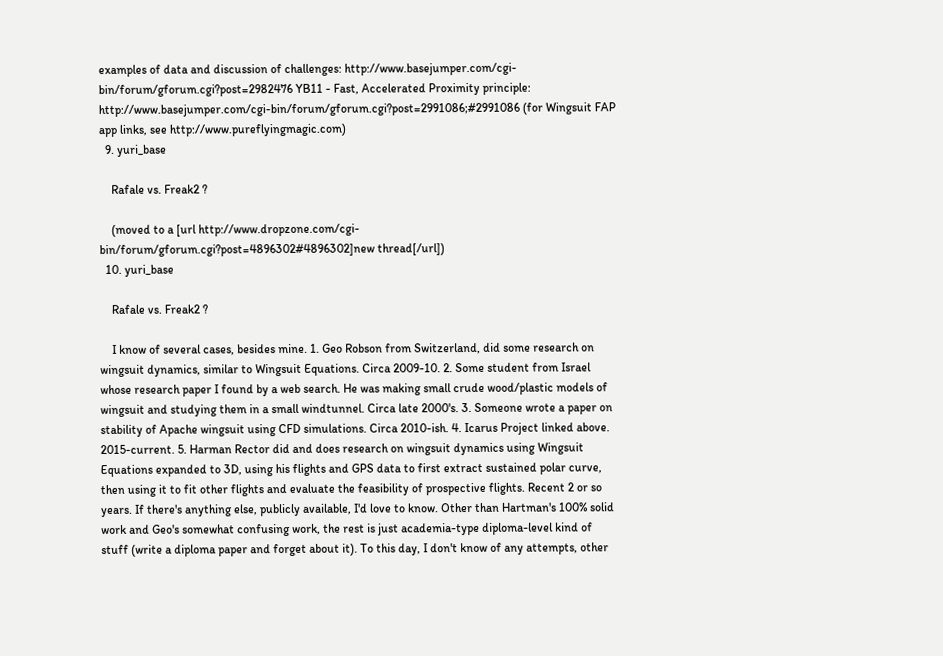examples of data and discussion of challenges: http://www.basejumper.com/cgi-bin/forum/gforum.cgi?post=2982476 YB11 - Fast, Accelerated Proximity principle: http://www.basejumper.com/cgi-bin/forum/gforum.cgi?post=2991086;#2991086 (for Wingsuit FAP app links, see http://www.pureflyingmagic.com)
  9. yuri_base

    Rafale vs. Freak2 ?

    (moved to a [url http://www.dropzone.com/cgi-bin/forum/gforum.cgi?post=4896302#4896302]new thread[/url])
  10. yuri_base

    Rafale vs. Freak2 ?

    I know of several cases, besides mine. 1. Geo Robson from Switzerland, did some research on wingsuit dynamics, similar to Wingsuit Equations. Circa 2009-10. 2. Some student from Israel whose research paper I found by a web search. He was making small crude wood/plastic models of wingsuit and studying them in a small windtunnel. Circa late 2000's. 3. Someone wrote a paper on stability of Apache wingsuit using CFD simulations. Circa 2010-ish. 4. Icarus Project linked above. 2015-current. 5. Harman Rector did and does research on wingsuit dynamics using Wingsuit Equations expanded to 3D, using his flights and GPS data to first extract sustained polar curve, then using it to fit other flights and evaluate the feasibility of prospective flights. Recent 2 or so years. If there's anything else, publicly available, I'd love to know. Other than Hartman's 100% solid work and Geo's somewhat confusing work, the rest is just academia-type diploma-level kind of stuff (write a diploma paper and forget about it). To this day, I don't know of any attempts, other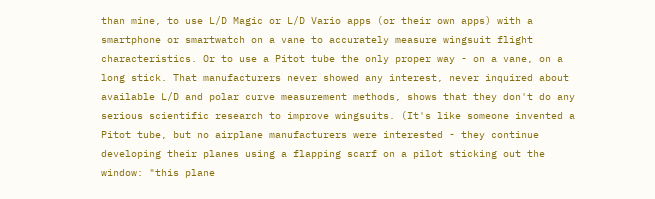than mine, to use L/D Magic or L/D Vario apps (or their own apps) with a smartphone or smartwatch on a vane to accurately measure wingsuit flight characteristics. Or to use a Pitot tube the only proper way - on a vane, on a long stick. That manufacturers never showed any interest, never inquired about available L/D and polar curve measurement methods, shows that they don't do any serious scientific research to improve wingsuits. (It's like someone invented a Pitot tube, but no airplane manufacturers were interested - they continue developing their planes using a flapping scarf on a pilot sticking out the window: "this plane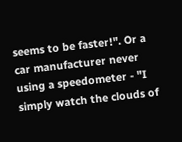seems to be faster!". Or a car manufacturer never using a speedometer - "I simply watch the clouds of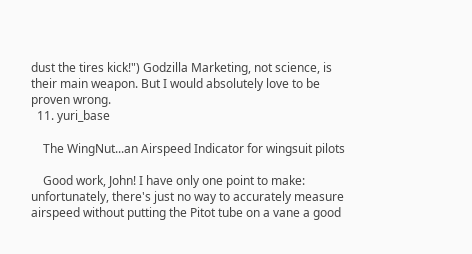dust the tires kick!") Godzilla Marketing, not science, is their main weapon. But I would absolutely love to be proven wrong.
  11. yuri_base

    The WingNut...an Airspeed Indicator for wingsuit pilots

    Good work, John! I have only one point to make: unfortunately, there's just no way to accurately measure airspeed without putting the Pitot tube on a vane a good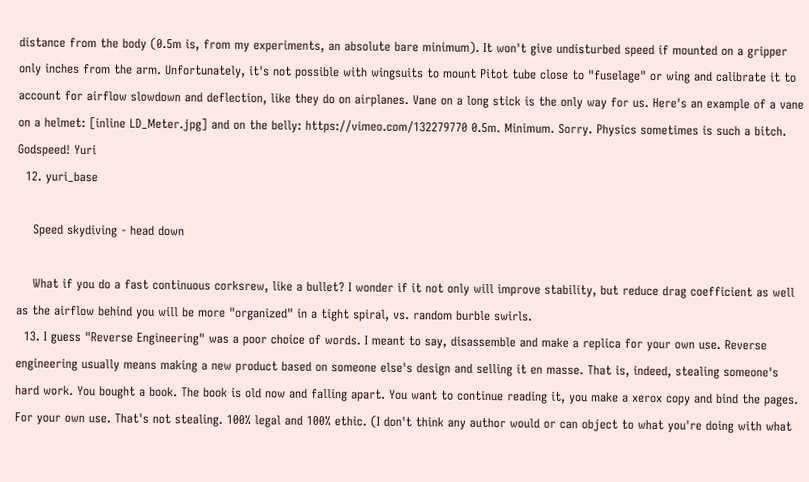distance from the body (0.5m is, from my experiments, an absolute bare minimum). It won't give undisturbed speed if mounted on a gripper only inches from the arm. Unfortunately, it's not possible with wingsuits to mount Pitot tube close to "fuselage" or wing and calibrate it to account for airflow slowdown and deflection, like they do on airplanes. Vane on a long stick is the only way for us. Here's an example of a vane on a helmet: [inline LD_Meter.jpg] and on the belly: https://vimeo.com/132279770 0.5m. Minimum. Sorry. Physics sometimes is such a bitch. Godspeed! Yuri
  12. yuri_base

    Speed skydiving - head down

    What if you do a fast continuous corksrew, like a bullet? I wonder if it not only will improve stability, but reduce drag coefficient as well as the airflow behind you will be more "organized" in a tight spiral, vs. random burble swirls.
  13. I guess "Reverse Engineering" was a poor choice of words. I meant to say, disassemble and make a replica for your own use. Reverse engineering usually means making a new product based on someone else's design and selling it en masse. That is, indeed, stealing someone's hard work. You bought a book. The book is old now and falling apart. You want to continue reading it, you make a xerox copy and bind the pages. For your own use. That's not stealing. 100% legal and 100% ethic. (I don't think any author would or can object to what you're doing with what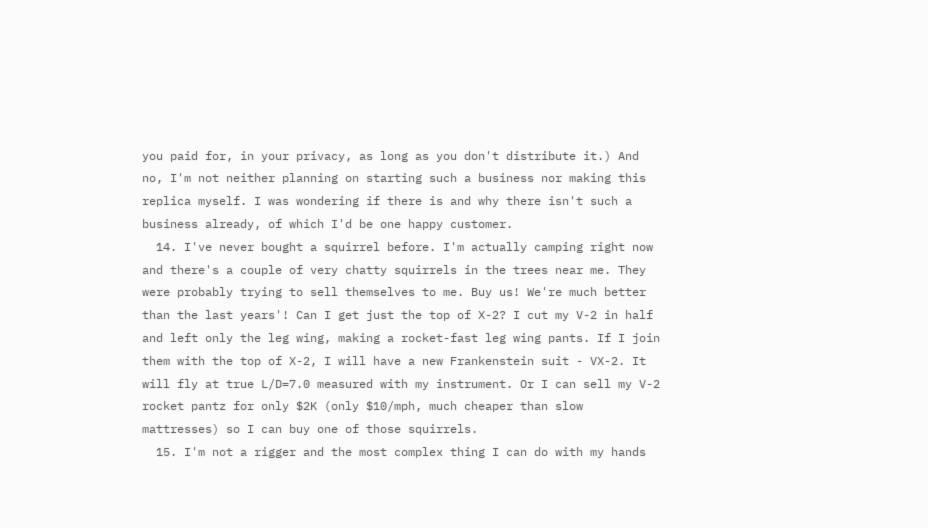you paid for, in your privacy, as long as you don't distribute it.) And no, I'm not neither planning on starting such a business nor making this replica myself. I was wondering if there is and why there isn't such a business already, of which I'd be one happy customer.
  14. I've never bought a squirrel before. I'm actually camping right now and there's a couple of very chatty squirrels in the trees near me. They were probably trying to sell themselves to me. Buy us! We're much better than the last years'! Can I get just the top of X-2? I cut my V-2 in half and left only the leg wing, making a rocket-fast leg wing pants. If I join them with the top of X-2, I will have a new Frankenstein suit - VX-2. It will fly at true L/D=7.0 measured with my instrument. Or I can sell my V-2 rocket pantz for only $2K (only $10/mph, much cheaper than slow mattresses) so I can buy one of those squirrels.
  15. I'm not a rigger and the most complex thing I can do with my hands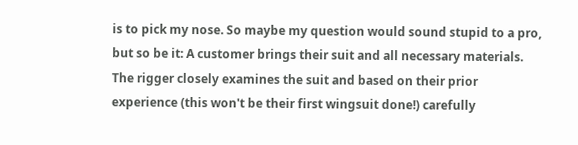is to pick my nose. So maybe my question would sound stupid to a pro, but so be it: A customer brings their suit and all necessary materials. The rigger closely examines the suit and based on their prior experience (this won't be their first wingsuit done!) carefully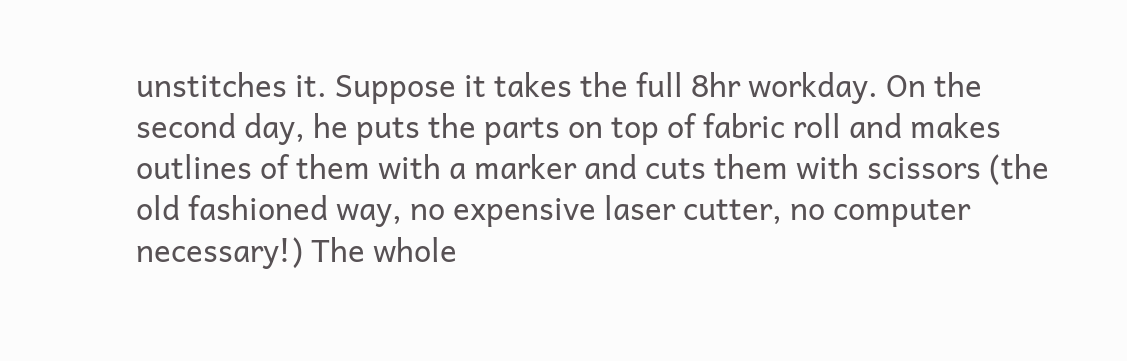unstitches it. Suppose it takes the full 8hr workday. On the second day, he puts the parts on top of fabric roll and makes outlines of them with a marker and cuts them with scissors (the old fashioned way, no expensive laser cutter, no computer necessary!) The whole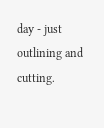day - just outlining and cutting.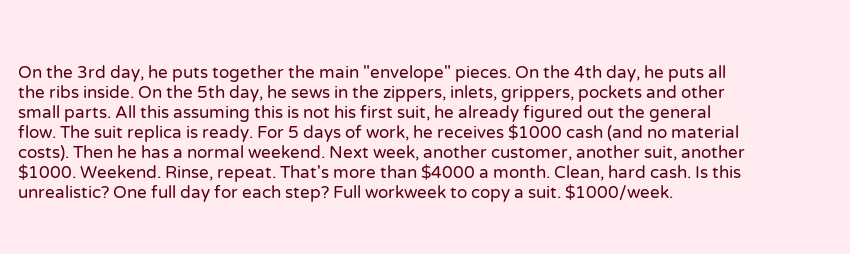On the 3rd day, he puts together the main "envelope" pieces. On the 4th day, he puts all the ribs inside. On the 5th day, he sews in the zippers, inlets, grippers, pockets and other small parts. All this assuming this is not his first suit, he already figured out the general flow. The suit replica is ready. For 5 days of work, he receives $1000 cash (and no material costs). Then he has a normal weekend. Next week, another customer, another suit, another $1000. Weekend. Rinse, repeat. That's more than $4000 a month. Clean, hard cash. Is this unrealistic? One full day for each step? Full workweek to copy a suit. $1000/week.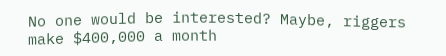No one would be interested? Maybe, riggers make $400,000 a month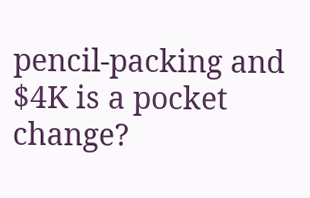pencil-packing and $4K is a pocket change?